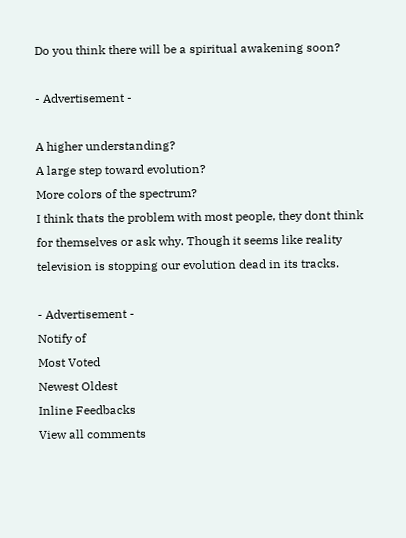Do you think there will be a spiritual awakening soon?

- Advertisement -

A higher understanding?
A large step toward evolution?
More colors of the spectrum?
I think thats the problem with most people, they dont think for themselves or ask why. Though it seems like reality television is stopping our evolution dead in its tracks.

- Advertisement -
Notify of
Most Voted
Newest Oldest
Inline Feedbacks
View all comments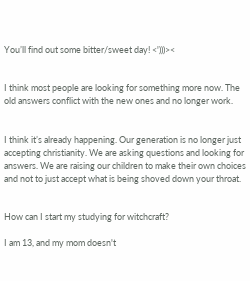You’ll find out some bitter/sweet day! <')))><


I think most people are looking for something more now. The old answers conflict with the new ones and no longer work.


I think it’s already happening. Our generation is no longer just accepting christianity. We are asking questions and looking for answers. We are raising our children to make their own choices and not to just accept what is being shoved down your throat.


How can I start my studying for witchcraft?

I am 13, and my mom doesn't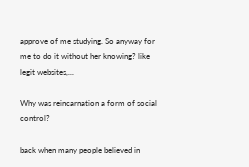approve of me studying. So anyway for me to do it without her knowing? like legit websites,...

Why was reincarnation a form of social control?

back when many people believed in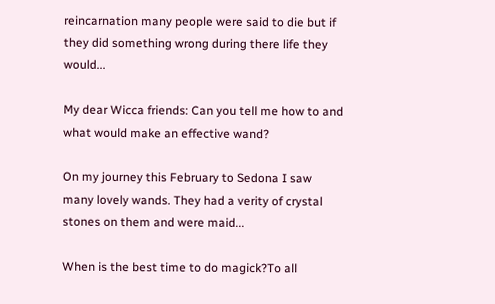reincarnation many people were said to die but if they did something wrong during there life they would...

My dear Wicca friends: Can you tell me how to and what would make an effective wand?

On my journey this February to Sedona I saw many lovely wands. They had a verity of crystal stones on them and were maid...

When is the best time to do magick?To all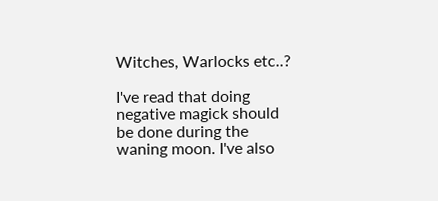Witches, Warlocks etc..?

I've read that doing negative magick should be done during the waning moon. I've also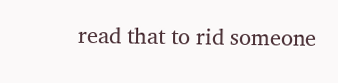read that to rid someone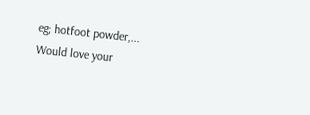eg; hotfoot powder,...
Would love your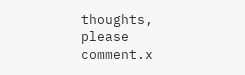thoughts, please comment.x